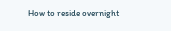How to reside overnight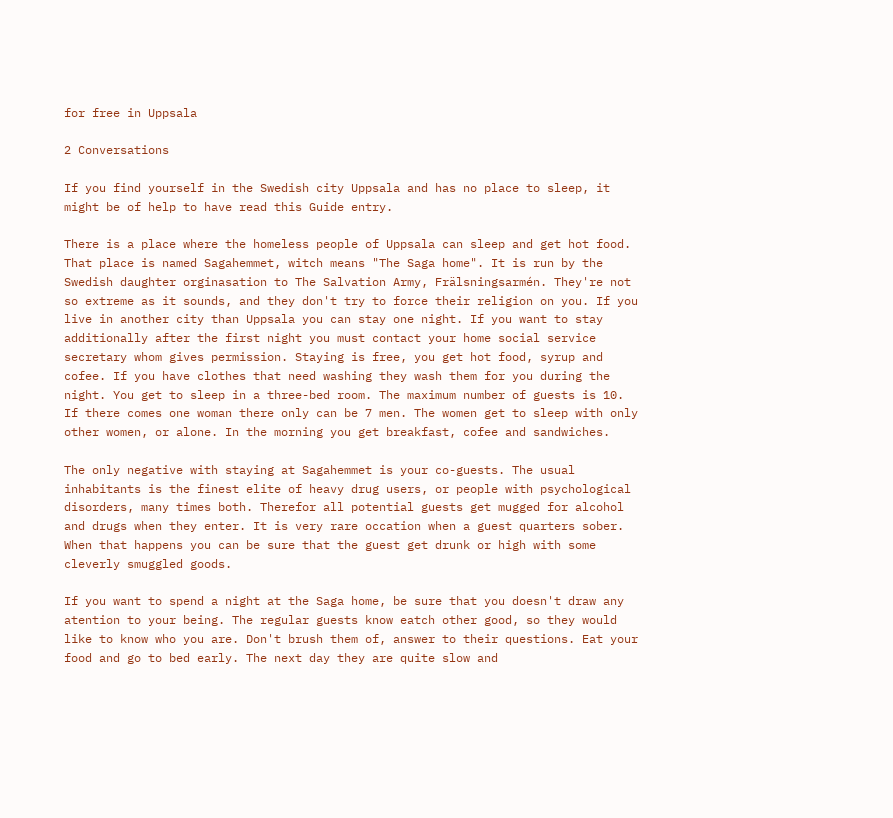for free in Uppsala

2 Conversations

If you find yourself in the Swedish city Uppsala and has no place to sleep, it might be of help to have read this Guide entry.

There is a place where the homeless people of Uppsala can sleep and get hot food. That place is named Sagahemmet, witch means "The Saga home". It is run by the Swedish daughter orginasation to The Salvation Army, Frälsningsarmén. They're not so extreme as it sounds, and they don't try to force their religion on you. If you live in another city than Uppsala you can stay one night. If you want to stay additionally after the first night you must contact your home social service secretary whom gives permission. Staying is free, you get hot food, syrup and cofee. If you have clothes that need washing they wash them for you during the night. You get to sleep in a three-bed room. The maximum number of guests is 10. If there comes one woman there only can be 7 men. The women get to sleep with only other women, or alone. In the morning you get breakfast, cofee and sandwiches.

The only negative with staying at Sagahemmet is your co-guests. The usual inhabitants is the finest elite of heavy drug users, or people with psychological disorders, many times both. Therefor all potential guests get mugged for alcohol and drugs when they enter. It is very rare occation when a guest quarters sober. When that happens you can be sure that the guest get drunk or high with some cleverly smuggled goods.

If you want to spend a night at the Saga home, be sure that you doesn't draw any atention to your being. The regular guests know eatch other good, so they would like to know who you are. Don't brush them of, answer to their questions. Eat your food and go to bed early. The next day they are quite slow and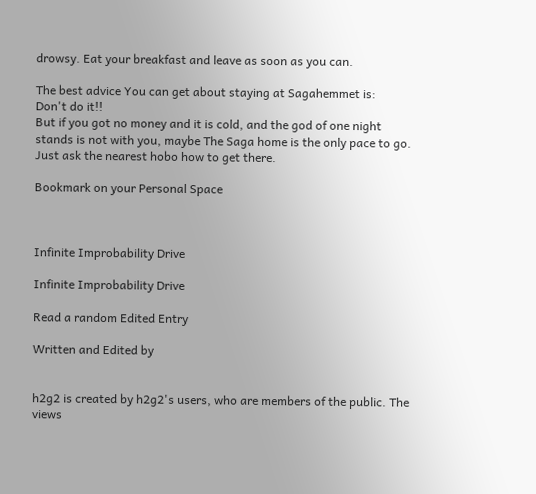drowsy. Eat your breakfast and leave as soon as you can.

The best advice You can get about staying at Sagahemmet is:
Don't do it!!
But if you got no money and it is cold, and the god of one night stands is not with you, maybe The Saga home is the only pace to go. Just ask the nearest hobo how to get there.

Bookmark on your Personal Space



Infinite Improbability Drive

Infinite Improbability Drive

Read a random Edited Entry

Written and Edited by


h2g2 is created by h2g2's users, who are members of the public. The views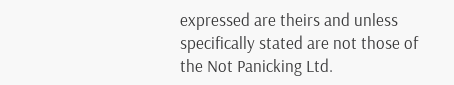expressed are theirs and unless specifically stated are not those of the Not Panicking Ltd.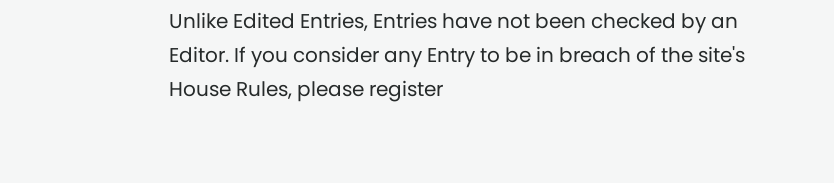Unlike Edited Entries, Entries have not been checked by an Editor. If you consider any Entry to be in breach of the site's House Rules, please register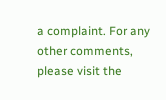a complaint. For any other comments, please visit the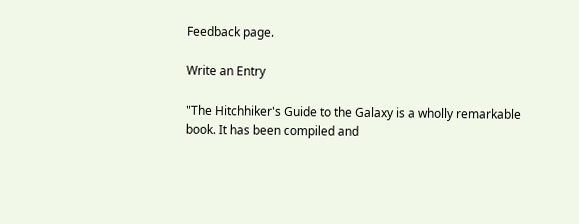Feedback page.

Write an Entry

"The Hitchhiker's Guide to the Galaxy is a wholly remarkable book. It has been compiled and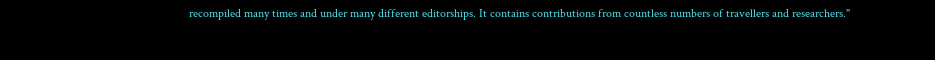recompiled many times and under many different editorships. It contains contributions from countless numbers of travellers and researchers."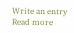Write an entry
Read more